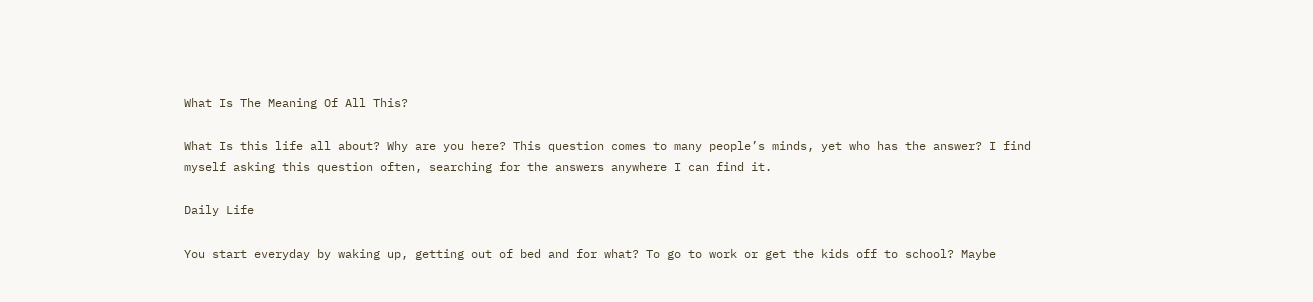What Is The Meaning Of All This?

What Is this life all about? Why are you here? This question comes to many people’s minds, yet who has the answer? I find myself asking this question often, searching for the answers anywhere I can find it.

Daily Life

You start everyday by waking up, getting out of bed and for what? To go to work or get the kids off to school? Maybe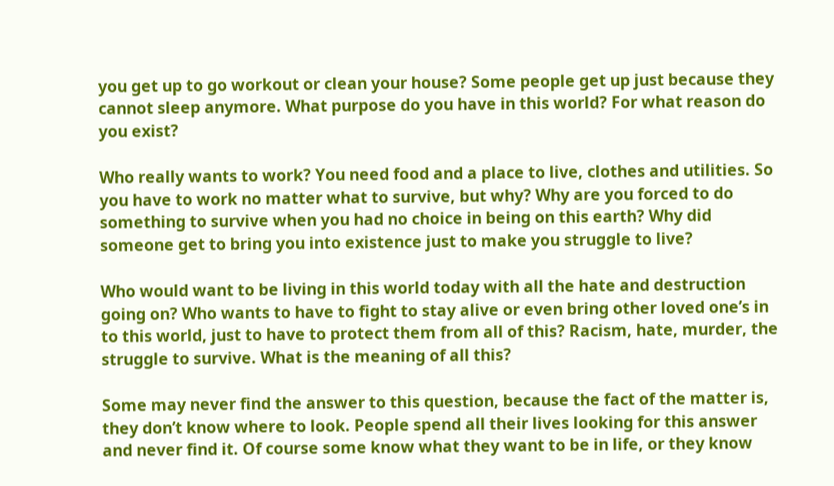you get up to go workout or clean your house? Some people get up just because they cannot sleep anymore. What purpose do you have in this world? For what reason do you exist?

Who really wants to work? You need food and a place to live, clothes and utilities. So you have to work no matter what to survive, but why? Why are you forced to do something to survive when you had no choice in being on this earth? Why did someone get to bring you into existence just to make you struggle to live?

Who would want to be living in this world today with all the hate and destruction going on? Who wants to have to fight to stay alive or even bring other loved one’s in to this world, just to have to protect them from all of this? Racism, hate, murder, the struggle to survive. What is the meaning of all this?

Some may never find the answer to this question, because the fact of the matter is, they don’t know where to look. People spend all their lives looking for this answer and never find it. Of course some know what they want to be in life, or they know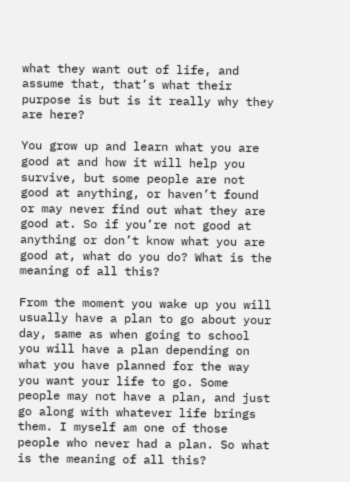what they want out of life, and assume that, that’s what their purpose is but is it really why they are here?

You grow up and learn what you are good at and how it will help you survive, but some people are not good at anything, or haven’t found or may never find out what they are good at. So if you’re not good at anything or don’t know what you are good at, what do you do? What is the meaning of all this?

From the moment you wake up you will usually have a plan to go about your day, same as when going to school you will have a plan depending on what you have planned for the way you want your life to go. Some people may not have a plan, and just go along with whatever life brings them. I myself am one of those people who never had a plan. So what is the meaning of all this?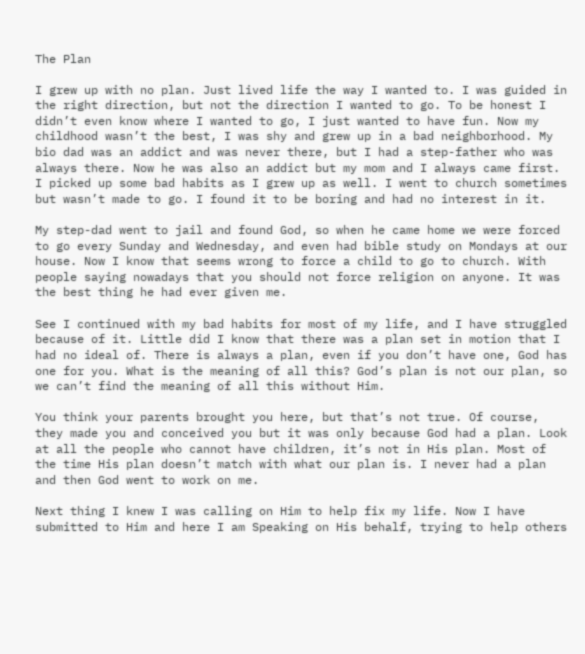The Plan

I grew up with no plan. Just lived life the way I wanted to. I was guided in the right direction, but not the direction I wanted to go. To be honest I didn’t even know where I wanted to go, I just wanted to have fun. Now my childhood wasn’t the best, I was shy and grew up in a bad neighborhood. My bio dad was an addict and was never there, but I had a step-father who was always there. Now he was also an addict but my mom and I always came first. I picked up some bad habits as I grew up as well. I went to church sometimes but wasn’t made to go. I found it to be boring and had no interest in it.

My step-dad went to jail and found God, so when he came home we were forced to go every Sunday and Wednesday, and even had bible study on Mondays at our house. Now I know that seems wrong to force a child to go to church. With people saying nowadays that you should not force religion on anyone. It was the best thing he had ever given me.

See I continued with my bad habits for most of my life, and I have struggled because of it. Little did I know that there was a plan set in motion that I had no ideal of. There is always a plan, even if you don’t have one, God has one for you. What is the meaning of all this? God’s plan is not our plan, so we can’t find the meaning of all this without Him.

You think your parents brought you here, but that’s not true. Of course, they made you and conceived you but it was only because God had a plan. Look at all the people who cannot have children, it’s not in His plan. Most of the time His plan doesn’t match with what our plan is. I never had a plan and then God went to work on me.

Next thing I knew I was calling on Him to help fix my life. Now I have submitted to Him and here I am Speaking on His behalf, trying to help others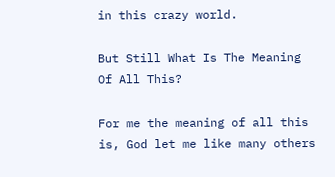in this crazy world.

But Still What Is The Meaning Of All This?

For me the meaning of all this is, God let me like many others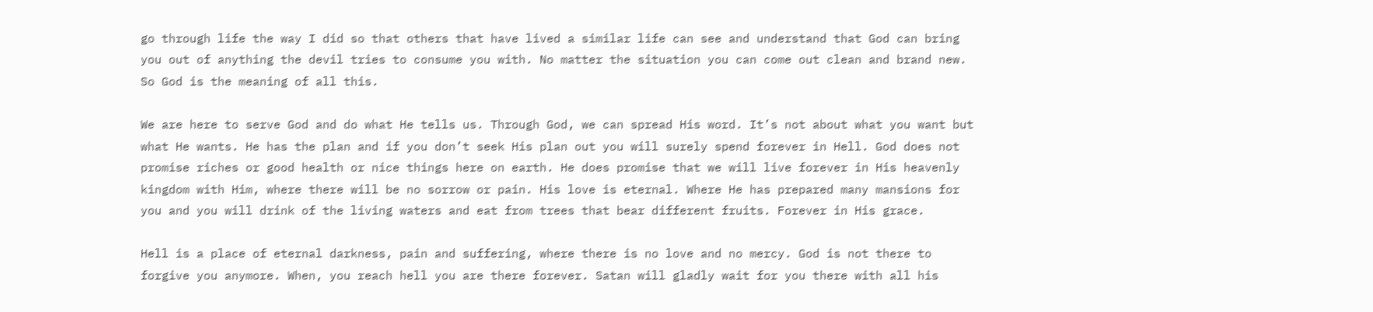go through life the way I did so that others that have lived a similar life can see and understand that God can bring you out of anything the devil tries to consume you with. No matter the situation you can come out clean and brand new. So God is the meaning of all this.

We are here to serve God and do what He tells us. Through God, we can spread His word. It’s not about what you want but what He wants. He has the plan and if you don’t seek His plan out you will surely spend forever in Hell. God does not promise riches or good health or nice things here on earth. He does promise that we will live forever in His heavenly kingdom with Him, where there will be no sorrow or pain. His love is eternal. Where He has prepared many mansions for you and you will drink of the living waters and eat from trees that bear different fruits. Forever in His grace.

Hell is a place of eternal darkness, pain and suffering, where there is no love and no mercy. God is not there to forgive you anymore. When, you reach hell you are there forever. Satan will gladly wait for you there with all his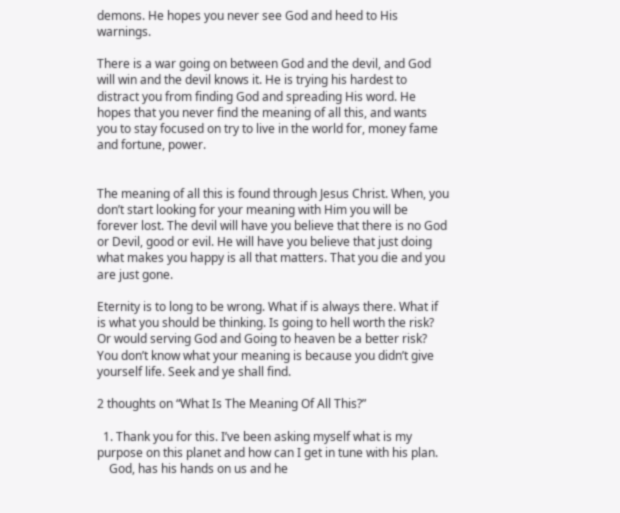demons. He hopes you never see God and heed to His warnings.

There is a war going on between God and the devil, and God will win and the devil knows it. He is trying his hardest to distract you from finding God and spreading His word. He hopes that you never find the meaning of all this, and wants you to stay focused on try to live in the world for, money fame and fortune, power.


The meaning of all this is found through Jesus Christ. When, you don’t start looking for your meaning with Him you will be forever lost. The devil will have you believe that there is no God or Devil, good or evil. He will have you believe that just doing what makes you happy is all that matters. That you die and you are just gone.

Eternity is to long to be wrong. What if is always there. What if is what you should be thinking. Is going to hell worth the risk? Or would serving God and Going to heaven be a better risk? You don’t know what your meaning is because you didn’t give yourself life. Seek and ye shall find.

2 thoughts on “What Is The Meaning Of All This?”

  1. Thank you for this. I’ve been asking myself what is my purpose on this planet and how can I get in tune with his plan.
    God, has his hands on us and he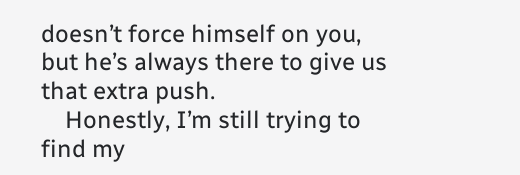doesn’t force himself on you, but he’s always there to give us that extra push.
    Honestly, I’m still trying to find my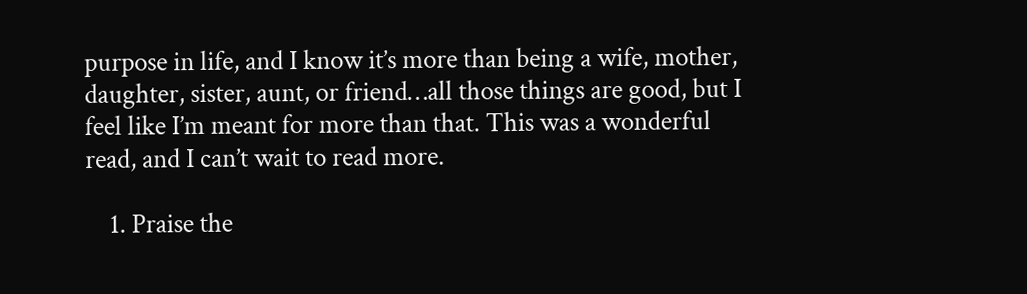purpose in life, and I know it’s more than being a wife, mother, daughter, sister, aunt, or friend…all those things are good, but I feel like I’m meant for more than that. This was a wonderful read, and I can’t wait to read more.

    1. Praise the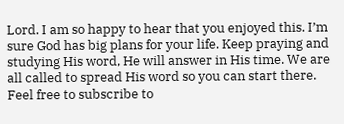Lord. I am so happy to hear that you enjoyed this. I’m sure God has big plans for your life. Keep praying and studying His word, He will answer in His time. We are all called to spread His word so you can start there. Feel free to subscribe to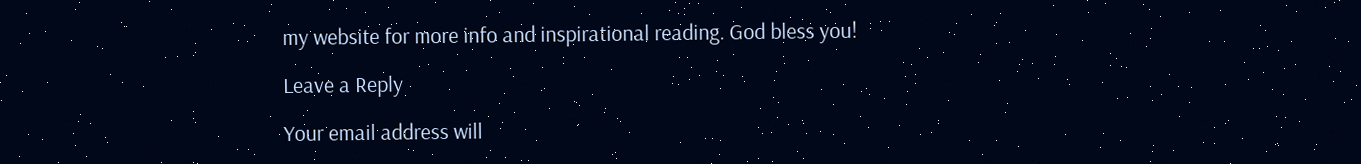my website for more info and inspirational reading. God bless you!

Leave a Reply

Your email address will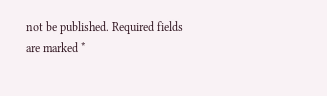not be published. Required fields are marked *